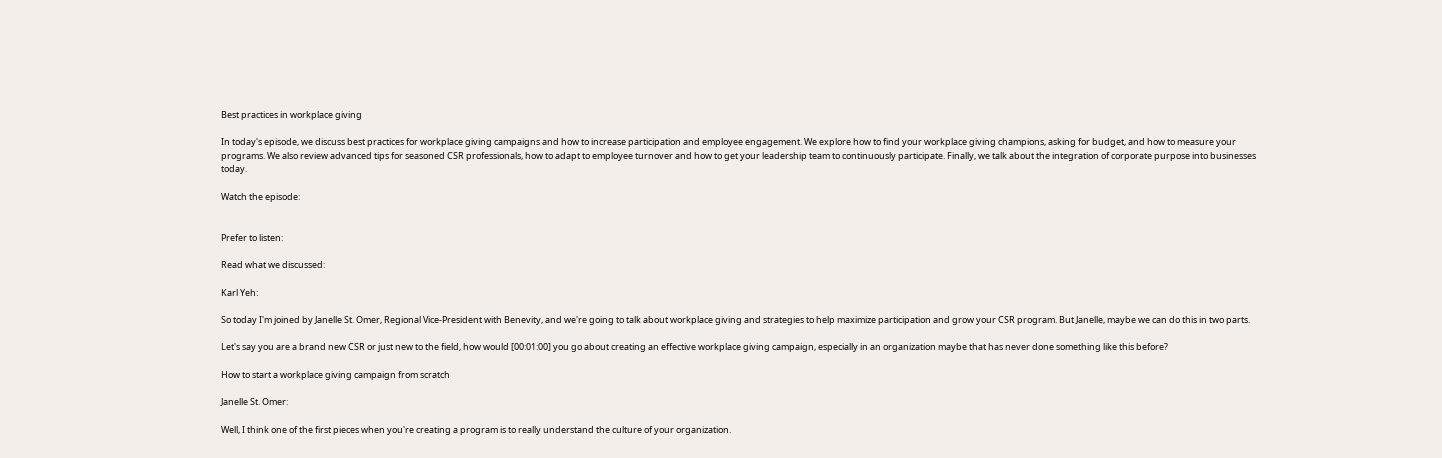Best practices in workplace giving

In today's episode, we discuss best practices for workplace giving campaigns and how to increase participation and employee engagement. We explore how to find your workplace giving champions, asking for budget, and how to measure your programs. We also review advanced tips for seasoned CSR professionals, how to adapt to employee turnover and how to get your leadership team to continuously participate. Finally, we talk about the integration of corporate purpose into businesses today.

Watch the episode:


Prefer to listen:

Read what we discussed:

Karl Yeh:

So today I'm joined by Janelle St. Omer, Regional Vice-President with Benevity, and we're going to talk about workplace giving and strategies to help maximize participation and grow your CSR program. But Janelle, maybe we can do this in two parts.

Let's say you are a brand new CSR or just new to the field, how would [00:01:00] you go about creating an effective workplace giving campaign, especially in an organization maybe that has never done something like this before?

How to start a workplace giving campaign from scratch

Janelle St. Omer:

Well, I think one of the first pieces when you're creating a program is to really understand the culture of your organization.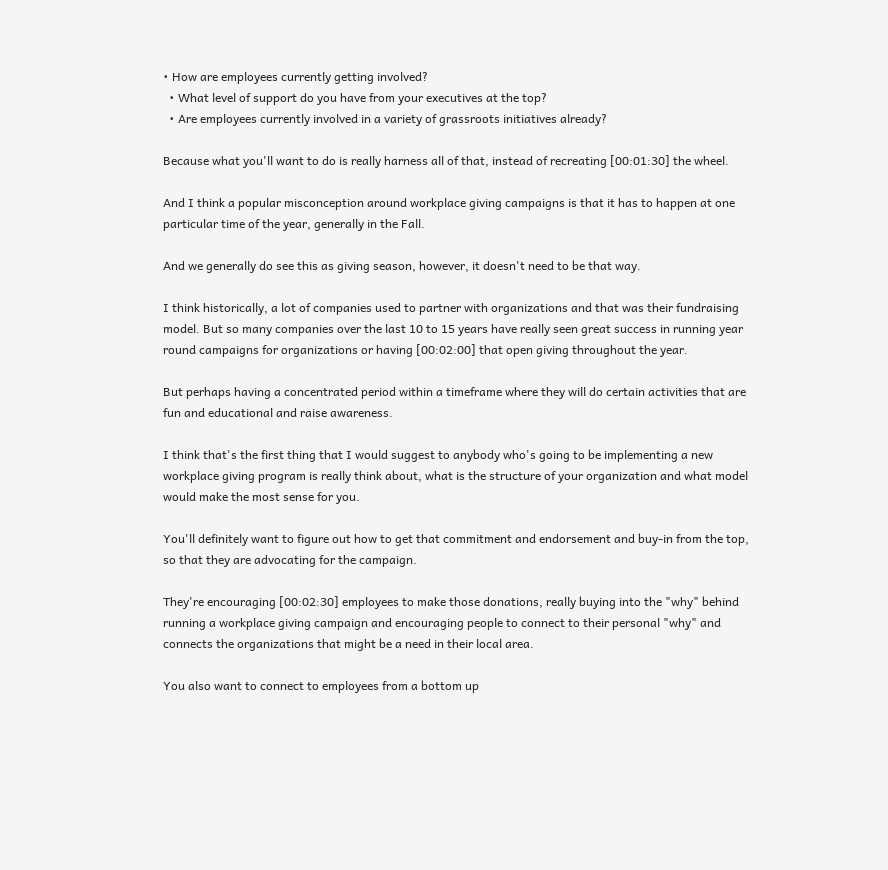• How are employees currently getting involved?
  • What level of support do you have from your executives at the top?
  • Are employees currently involved in a variety of grassroots initiatives already?

Because what you'll want to do is really harness all of that, instead of recreating [00:01:30] the wheel.

And I think a popular misconception around workplace giving campaigns is that it has to happen at one particular time of the year, generally in the Fall.

And we generally do see this as giving season, however, it doesn't need to be that way.

I think historically, a lot of companies used to partner with organizations and that was their fundraising model. But so many companies over the last 10 to 15 years have really seen great success in running year round campaigns for organizations or having [00:02:00] that open giving throughout the year.

But perhaps having a concentrated period within a timeframe where they will do certain activities that are fun and educational and raise awareness.

I think that's the first thing that I would suggest to anybody who's going to be implementing a new workplace giving program is really think about, what is the structure of your organization and what model would make the most sense for you.

You'll definitely want to figure out how to get that commitment and endorsement and buy-in from the top, so that they are advocating for the campaign.

They're encouraging [00:02:30] employees to make those donations, really buying into the "why" behind running a workplace giving campaign and encouraging people to connect to their personal "why" and connects the organizations that might be a need in their local area.

You also want to connect to employees from a bottom up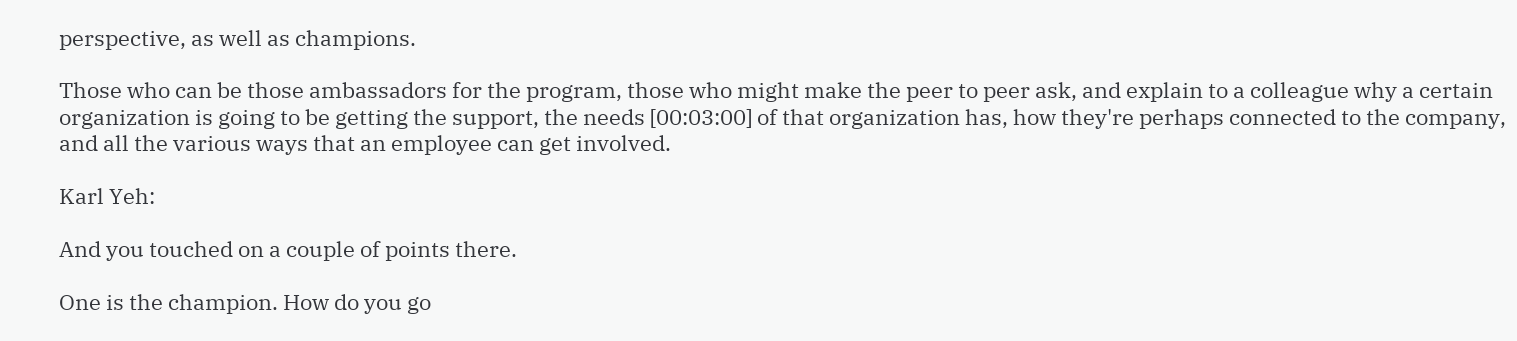perspective, as well as champions.

Those who can be those ambassadors for the program, those who might make the peer to peer ask, and explain to a colleague why a certain organization is going to be getting the support, the needs [00:03:00] of that organization has, how they're perhaps connected to the company, and all the various ways that an employee can get involved.

Karl Yeh:

And you touched on a couple of points there.

One is the champion. How do you go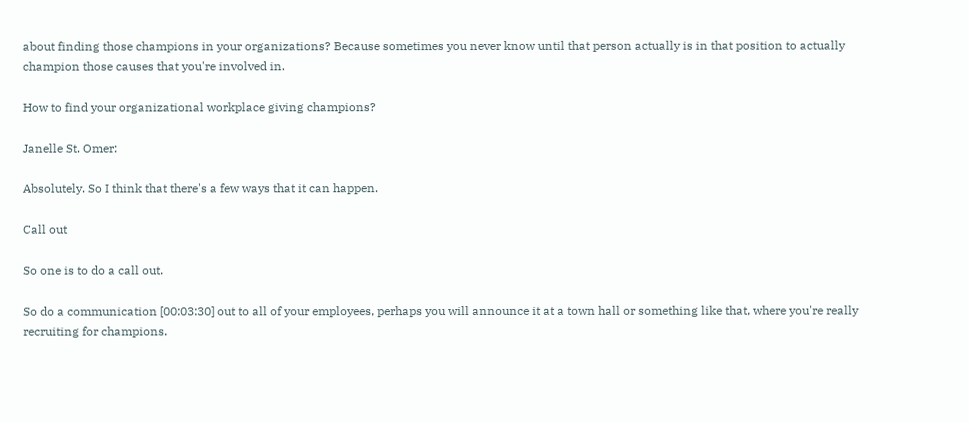about finding those champions in your organizations? Because sometimes you never know until that person actually is in that position to actually champion those causes that you're involved in.

How to find your organizational workplace giving champions?

Janelle St. Omer:

Absolutely. So I think that there's a few ways that it can happen.

Call out

So one is to do a call out.

So do a communication [00:03:30] out to all of your employees, perhaps you will announce it at a town hall or something like that, where you're really recruiting for champions.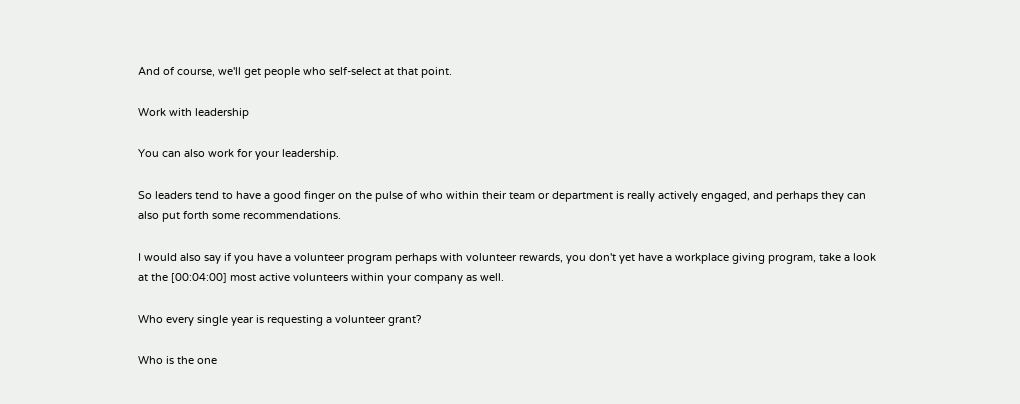And of course, we'll get people who self-select at that point.

Work with leadership

You can also work for your leadership.

So leaders tend to have a good finger on the pulse of who within their team or department is really actively engaged, and perhaps they can also put forth some recommendations.

I would also say if you have a volunteer program perhaps with volunteer rewards, you don't yet have a workplace giving program, take a look at the [00:04:00] most active volunteers within your company as well.

Who every single year is requesting a volunteer grant?

Who is the one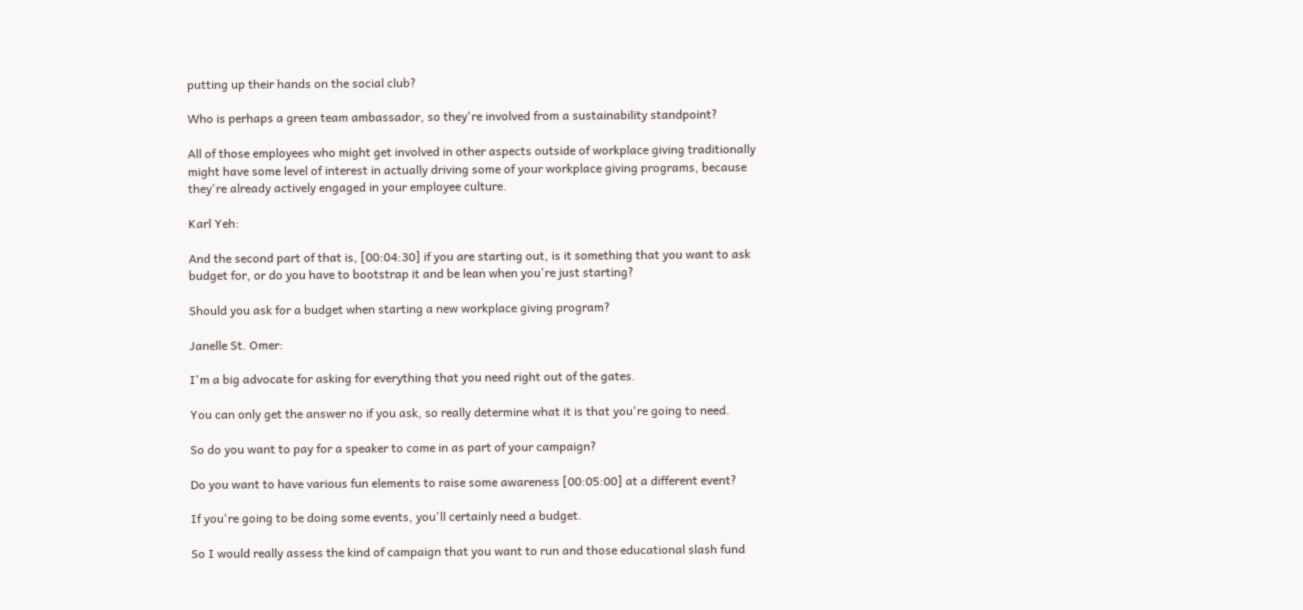putting up their hands on the social club?

Who is perhaps a green team ambassador, so they're involved from a sustainability standpoint?

All of those employees who might get involved in other aspects outside of workplace giving traditionally might have some level of interest in actually driving some of your workplace giving programs, because they're already actively engaged in your employee culture.

Karl Yeh:

And the second part of that is, [00:04:30] if you are starting out, is it something that you want to ask budget for, or do you have to bootstrap it and be lean when you're just starting?

Should you ask for a budget when starting a new workplace giving program?

Janelle St. Omer:

I'm a big advocate for asking for everything that you need right out of the gates.

You can only get the answer no if you ask, so really determine what it is that you're going to need.

So do you want to pay for a speaker to come in as part of your campaign?

Do you want to have various fun elements to raise some awareness [00:05:00] at a different event?

If you're going to be doing some events, you'll certainly need a budget.

So I would really assess the kind of campaign that you want to run and those educational slash fund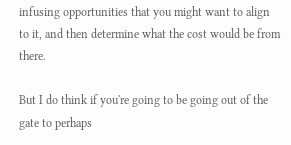infusing opportunities that you might want to align to it, and then determine what the cost would be from there.

But I do think if you're going to be going out of the gate to perhaps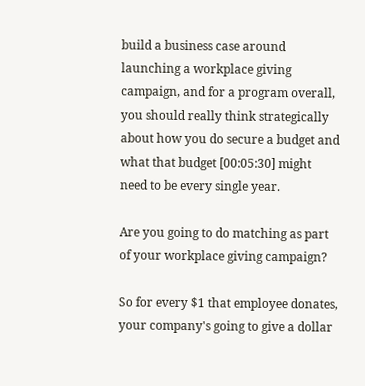build a business case around launching a workplace giving campaign, and for a program overall, you should really think strategically about how you do secure a budget and what that budget [00:05:30] might need to be every single year.

Are you going to do matching as part of your workplace giving campaign?

So for every $1 that employee donates, your company's going to give a dollar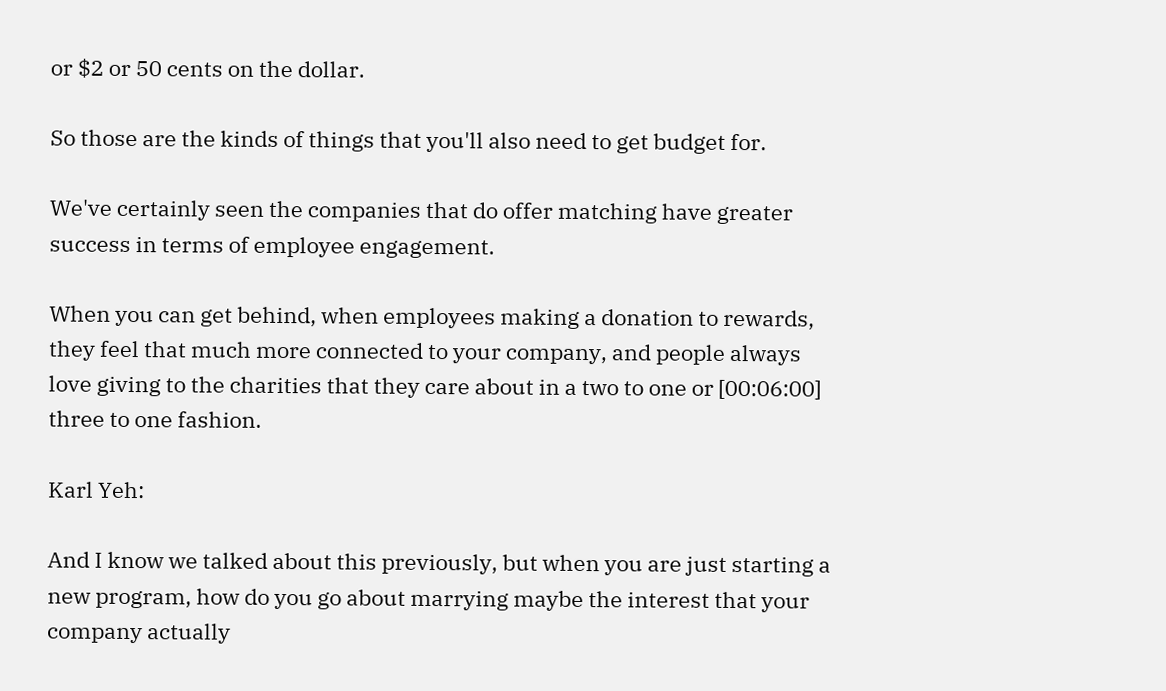or $2 or 50 cents on the dollar.

So those are the kinds of things that you'll also need to get budget for.

We've certainly seen the companies that do offer matching have greater success in terms of employee engagement.

When you can get behind, when employees making a donation to rewards, they feel that much more connected to your company, and people always love giving to the charities that they care about in a two to one or [00:06:00] three to one fashion.

Karl Yeh:

And I know we talked about this previously, but when you are just starting a new program, how do you go about marrying maybe the interest that your company actually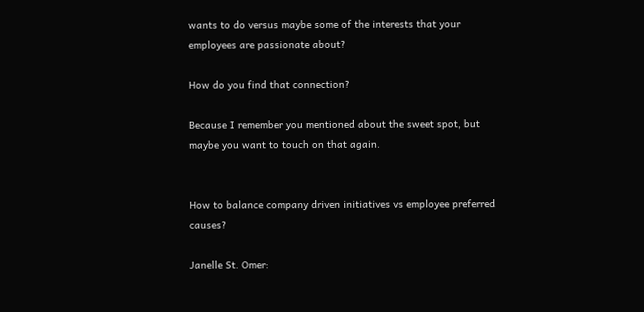wants to do versus maybe some of the interests that your employees are passionate about?

How do you find that connection?

Because I remember you mentioned about the sweet spot, but maybe you want to touch on that again.


How to balance company driven initiatives vs employee preferred causes?

Janelle St. Omer: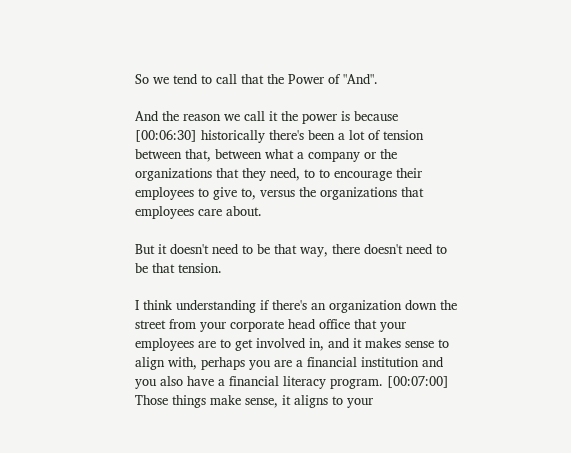So we tend to call that the Power of "And".

And the reason we call it the power is because [00:06:30] historically there's been a lot of tension between that, between what a company or the organizations that they need, to to encourage their employees to give to, versus the organizations that employees care about.

But it doesn't need to be that way, there doesn't need to be that tension.

I think understanding if there's an organization down the street from your corporate head office that your employees are to get involved in, and it makes sense to align with, perhaps you are a financial institution and you also have a financial literacy program. [00:07:00] Those things make sense, it aligns to your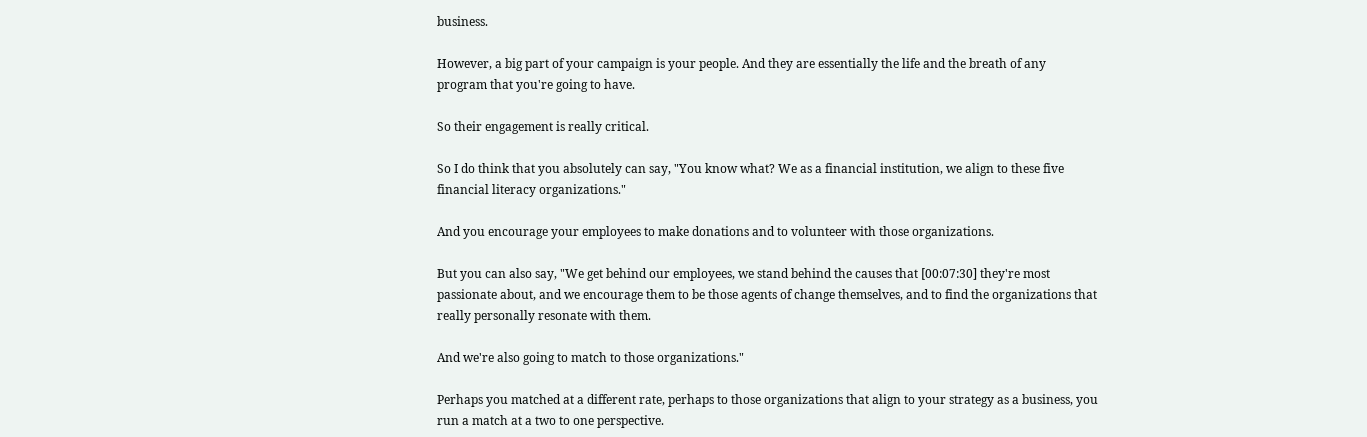business.

However, a big part of your campaign is your people. And they are essentially the life and the breath of any program that you're going to have.

So their engagement is really critical.

So I do think that you absolutely can say, "You know what? We as a financial institution, we align to these five financial literacy organizations."

And you encourage your employees to make donations and to volunteer with those organizations.

But you can also say, "We get behind our employees, we stand behind the causes that [00:07:30] they're most passionate about, and we encourage them to be those agents of change themselves, and to find the organizations that really personally resonate with them.

And we're also going to match to those organizations."

Perhaps you matched at a different rate, perhaps to those organizations that align to your strategy as a business, you run a match at a two to one perspective.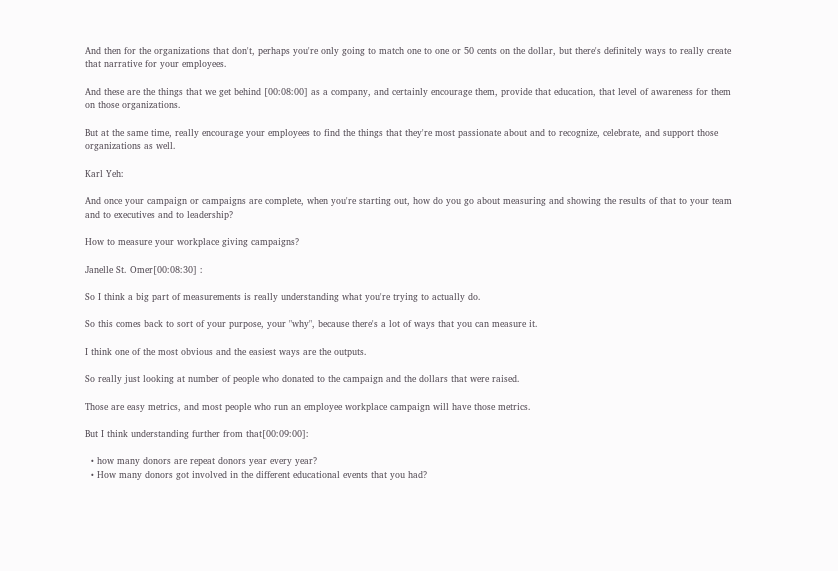And then for the organizations that don't, perhaps you're only going to match one to one or 50 cents on the dollar, but there's definitely ways to really create that narrative for your employees.

And these are the things that we get behind [00:08:00] as a company, and certainly encourage them, provide that education, that level of awareness for them on those organizations.

But at the same time, really encourage your employees to find the things that they're most passionate about and to recognize, celebrate, and support those organizations as well.

Karl Yeh:

And once your campaign or campaigns are complete, when you're starting out, how do you go about measuring and showing the results of that to your team and to executives and to leadership?

How to measure your workplace giving campaigns?

Janelle St. Omer[00:08:30] :

So I think a big part of measurements is really understanding what you're trying to actually do.

So this comes back to sort of your purpose, your "why", because there's a lot of ways that you can measure it.

I think one of the most obvious and the easiest ways are the outputs.

So really just looking at number of people who donated to the campaign and the dollars that were raised.

Those are easy metrics, and most people who run an employee workplace campaign will have those metrics.

But I think understanding further from that[00:09:00]:

  • how many donors are repeat donors year every year?
  • How many donors got involved in the different educational events that you had?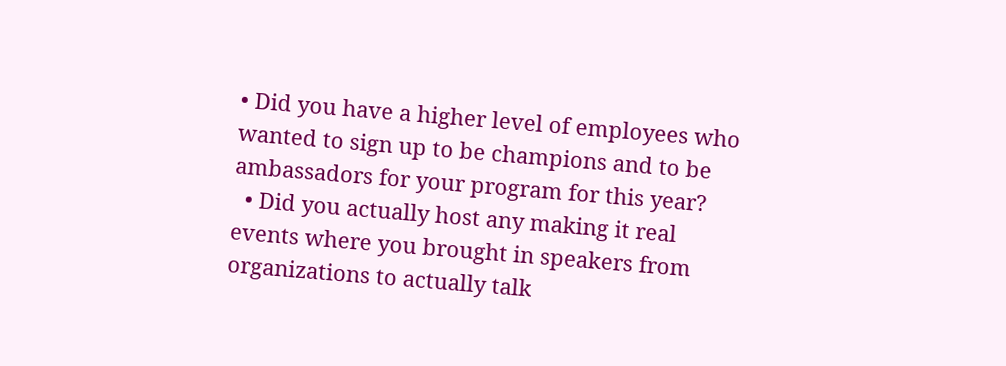• Did you have a higher level of employees who wanted to sign up to be champions and to be ambassadors for your program for this year?
  • Did you actually host any making it real events where you brought in speakers from organizations to actually talk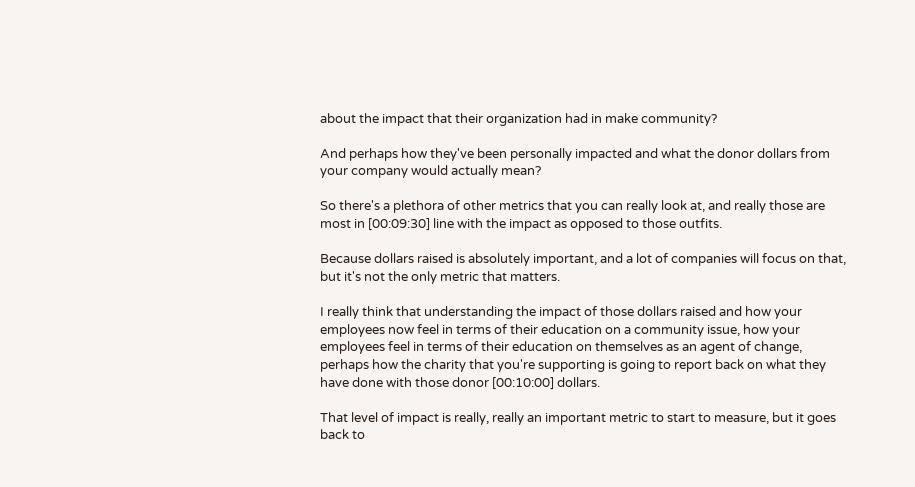about the impact that their organization had in make community?

And perhaps how they've been personally impacted and what the donor dollars from your company would actually mean?

So there's a plethora of other metrics that you can really look at, and really those are most in [00:09:30] line with the impact as opposed to those outfits.

Because dollars raised is absolutely important, and a lot of companies will focus on that, but it's not the only metric that matters.

I really think that understanding the impact of those dollars raised and how your employees now feel in terms of their education on a community issue, how your employees feel in terms of their education on themselves as an agent of change, perhaps how the charity that you're supporting is going to report back on what they have done with those donor [00:10:00] dollars.

That level of impact is really, really an important metric to start to measure, but it goes back to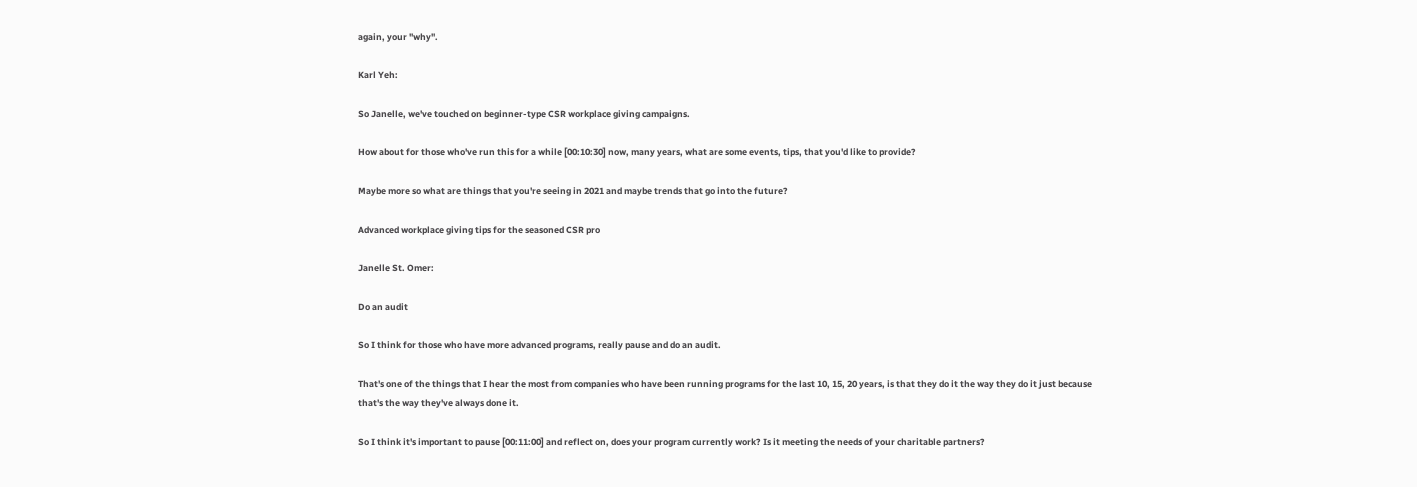again, your "why".

Karl Yeh:

So Janelle, we've touched on beginner-type CSR workplace giving campaigns.

How about for those who've run this for a while [00:10:30] now, many years, what are some events, tips, that you'd like to provide?

Maybe more so what are things that you're seeing in 2021 and maybe trends that go into the future?

Advanced workplace giving tips for the seasoned CSR pro

Janelle St. Omer:

Do an audit

So I think for those who have more advanced programs, really pause and do an audit.

That's one of the things that I hear the most from companies who have been running programs for the last 10, 15, 20 years, is that they do it the way they do it just because that's the way they've always done it.

So I think it's important to pause [00:11:00] and reflect on, does your program currently work? Is it meeting the needs of your charitable partners?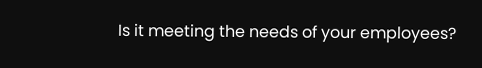Is it meeting the needs of your employees?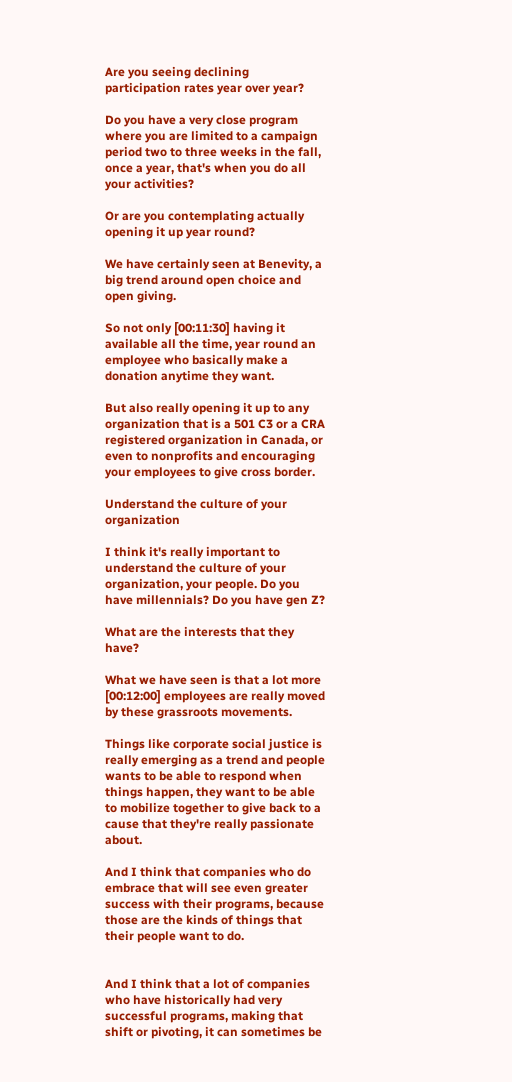Are you seeing declining participation rates year over year?

Do you have a very close program where you are limited to a campaign period two to three weeks in the fall, once a year, that's when you do all your activities?

Or are you contemplating actually opening it up year round?

We have certainly seen at Benevity, a big trend around open choice and open giving.

So not only [00:11:30] having it available all the time, year round an employee who basically make a donation anytime they want.

But also really opening it up to any organization that is a 501 C3 or a CRA registered organization in Canada, or even to nonprofits and encouraging your employees to give cross border.

Understand the culture of your organization

I think it's really important to understand the culture of your organization, your people. Do you have millennials? Do you have gen Z?

What are the interests that they have?

What we have seen is that a lot more [00:12:00] employees are really moved by these grassroots movements.

Things like corporate social justice is really emerging as a trend and people wants to be able to respond when things happen, they want to be able to mobilize together to give back to a cause that they're really passionate about.

And I think that companies who do embrace that will see even greater success with their programs, because those are the kinds of things that their people want to do.


And I think that a lot of companies who have historically had very successful programs, making that shift or pivoting, it can sometimes be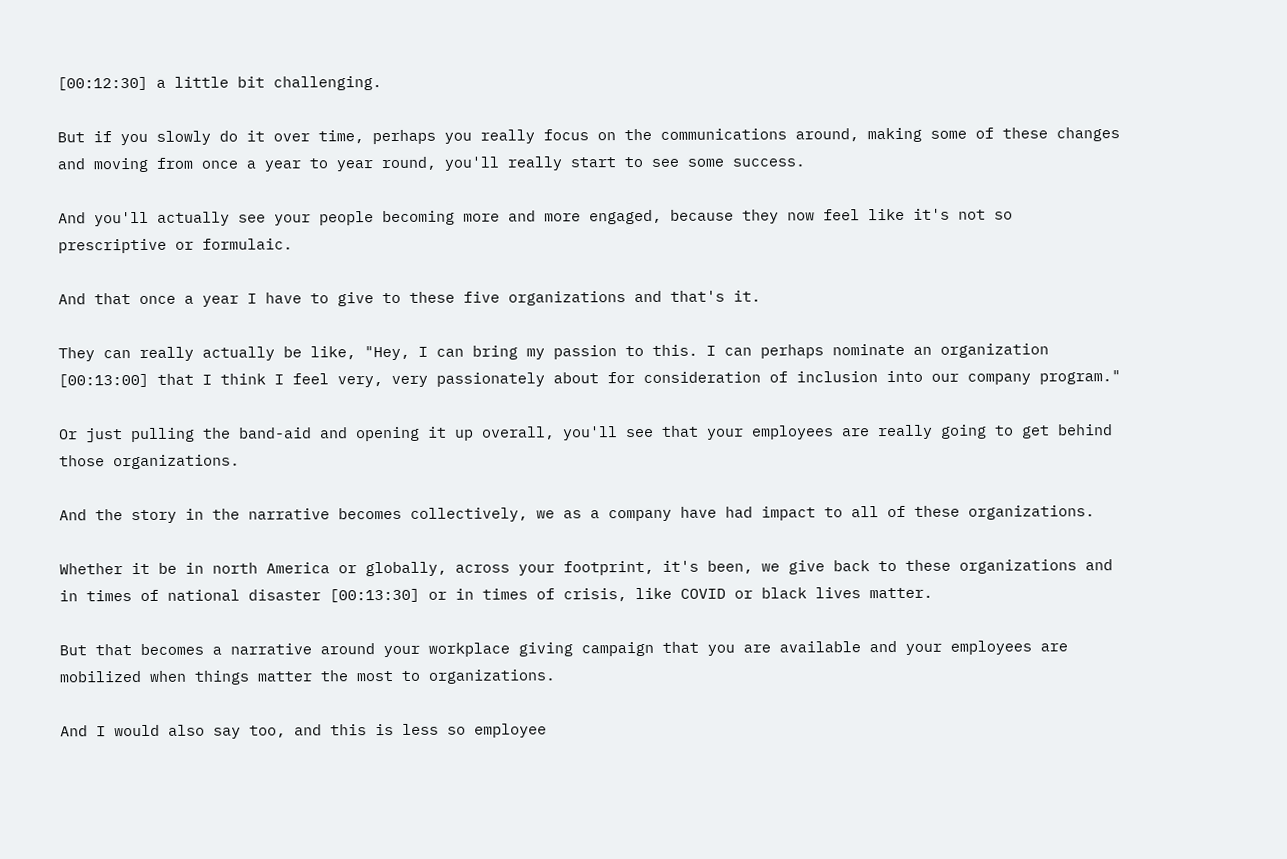[00:12:30] a little bit challenging.

But if you slowly do it over time, perhaps you really focus on the communications around, making some of these changes and moving from once a year to year round, you'll really start to see some success.

And you'll actually see your people becoming more and more engaged, because they now feel like it's not so prescriptive or formulaic.

And that once a year I have to give to these five organizations and that's it.

They can really actually be like, "Hey, I can bring my passion to this. I can perhaps nominate an organization [00:13:00] that I think I feel very, very passionately about for consideration of inclusion into our company program."

Or just pulling the band-aid and opening it up overall, you'll see that your employees are really going to get behind those organizations.

And the story in the narrative becomes collectively, we as a company have had impact to all of these organizations.

Whether it be in north America or globally, across your footprint, it's been, we give back to these organizations and in times of national disaster [00:13:30] or in times of crisis, like COVID or black lives matter.

But that becomes a narrative around your workplace giving campaign that you are available and your employees are mobilized when things matter the most to organizations.

And I would also say too, and this is less so employee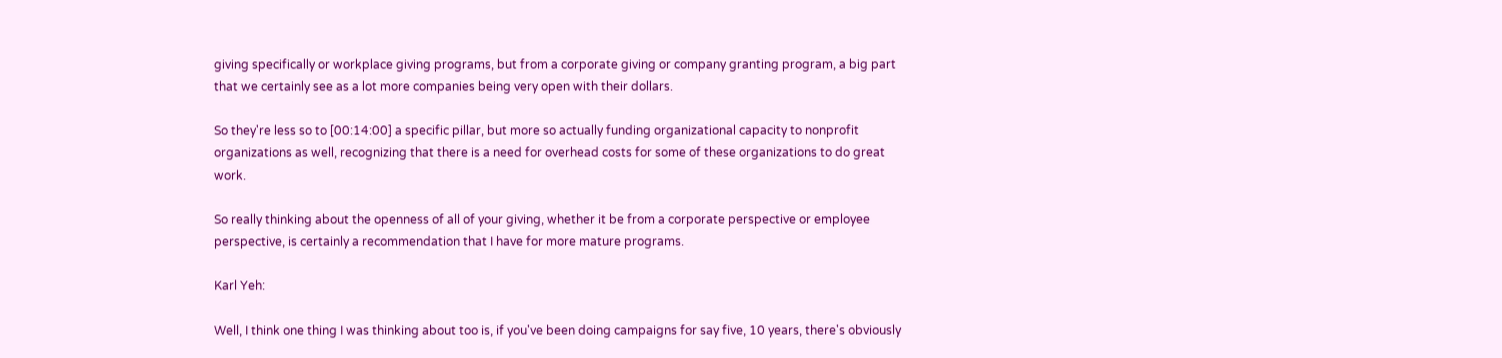giving specifically or workplace giving programs, but from a corporate giving or company granting program, a big part that we certainly see as a lot more companies being very open with their dollars.

So they're less so to [00:14:00] a specific pillar, but more so actually funding organizational capacity to nonprofit organizations as well, recognizing that there is a need for overhead costs for some of these organizations to do great work.

So really thinking about the openness of all of your giving, whether it be from a corporate perspective or employee perspective, is certainly a recommendation that I have for more mature programs.

Karl Yeh:

Well, I think one thing I was thinking about too is, if you've been doing campaigns for say five, 10 years, there's obviously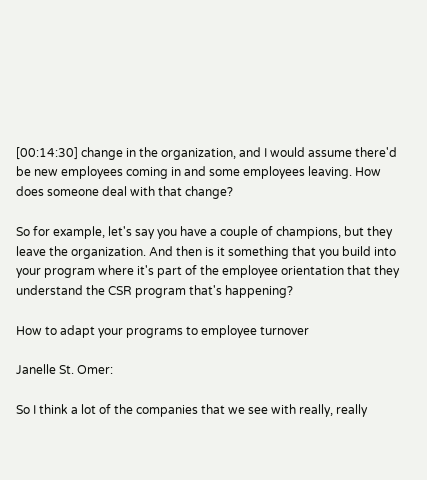[00:14:30] change in the organization, and I would assume there'd be new employees coming in and some employees leaving. How does someone deal with that change?

So for example, let's say you have a couple of champions, but they leave the organization. And then is it something that you build into your program where it's part of the employee orientation that they understand the CSR program that's happening?

How to adapt your programs to employee turnover

Janelle St. Omer:

So I think a lot of the companies that we see with really, really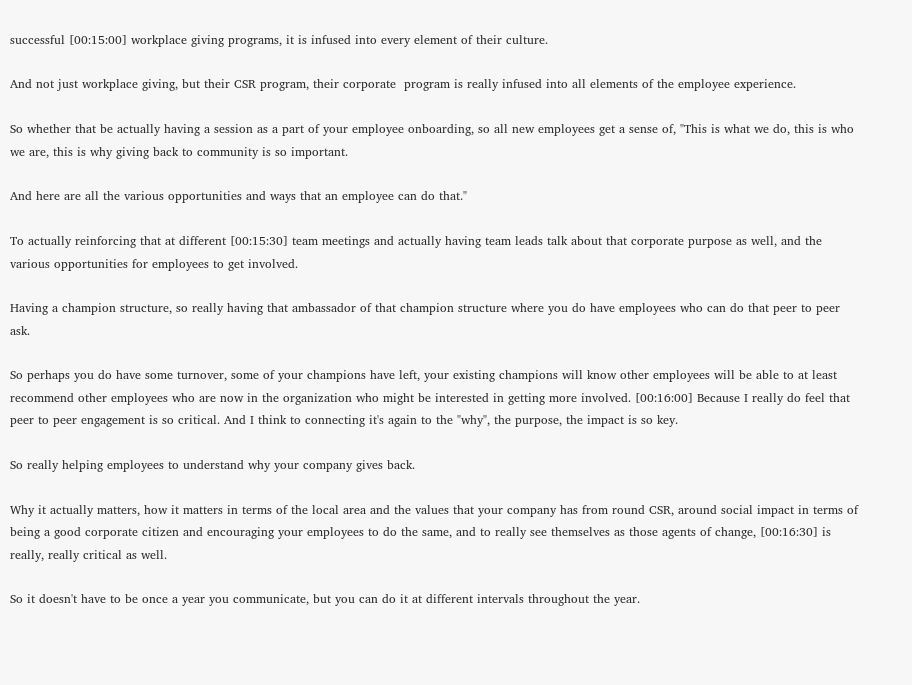successful [00:15:00] workplace giving programs, it is infused into every element of their culture.

And not just workplace giving, but their CSR program, their corporate  program is really infused into all elements of the employee experience.

So whether that be actually having a session as a part of your employee onboarding, so all new employees get a sense of, "This is what we do, this is who we are, this is why giving back to community is so important.

And here are all the various opportunities and ways that an employee can do that."

To actually reinforcing that at different [00:15:30] team meetings and actually having team leads talk about that corporate purpose as well, and the various opportunities for employees to get involved.

Having a champion structure, so really having that ambassador of that champion structure where you do have employees who can do that peer to peer ask.

So perhaps you do have some turnover, some of your champions have left, your existing champions will know other employees will be able to at least recommend other employees who are now in the organization who might be interested in getting more involved. [00:16:00] Because I really do feel that peer to peer engagement is so critical. And I think to connecting it's again to the "why", the purpose, the impact is so key.

So really helping employees to understand why your company gives back.

Why it actually matters, how it matters in terms of the local area and the values that your company has from round CSR, around social impact in terms of being a good corporate citizen and encouraging your employees to do the same, and to really see themselves as those agents of change, [00:16:30] is really, really critical as well.

So it doesn't have to be once a year you communicate, but you can do it at different intervals throughout the year.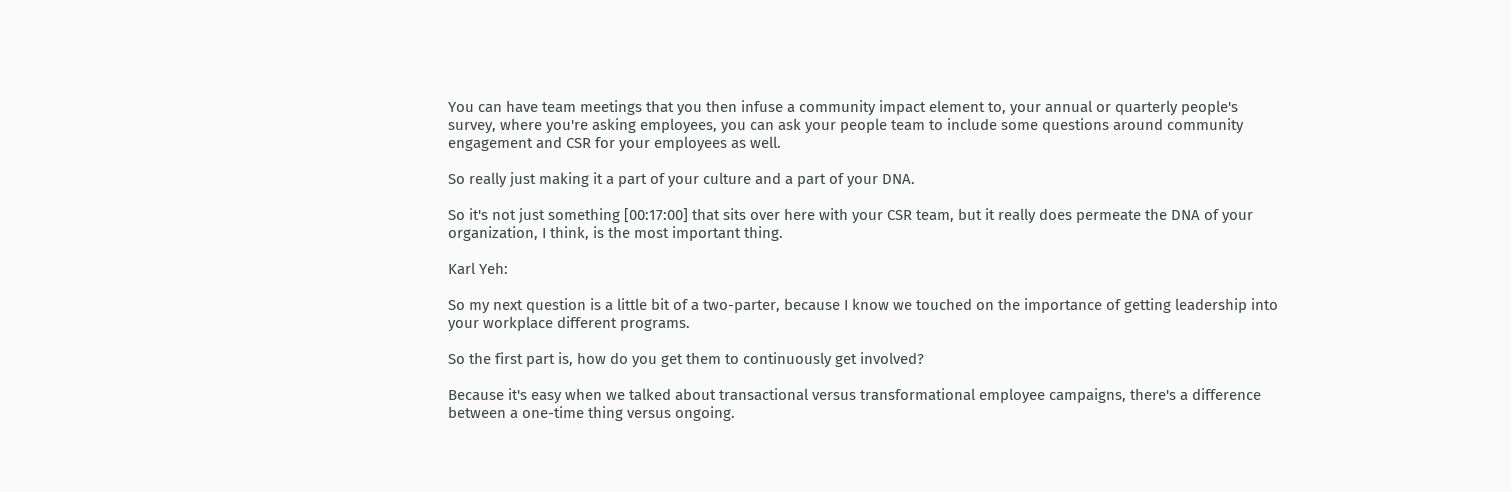You can have team meetings that you then infuse a community impact element to, your annual or quarterly people's survey, where you're asking employees, you can ask your people team to include some questions around community engagement and CSR for your employees as well.

So really just making it a part of your culture and a part of your DNA.

So it's not just something [00:17:00] that sits over here with your CSR team, but it really does permeate the DNA of your organization, I think, is the most important thing.

Karl Yeh:

So my next question is a little bit of a two-parter, because I know we touched on the importance of getting leadership into your workplace different programs.

So the first part is, how do you get them to continuously get involved?

Because it's easy when we talked about transactional versus transformational employee campaigns, there's a difference between a one-time thing versus ongoing.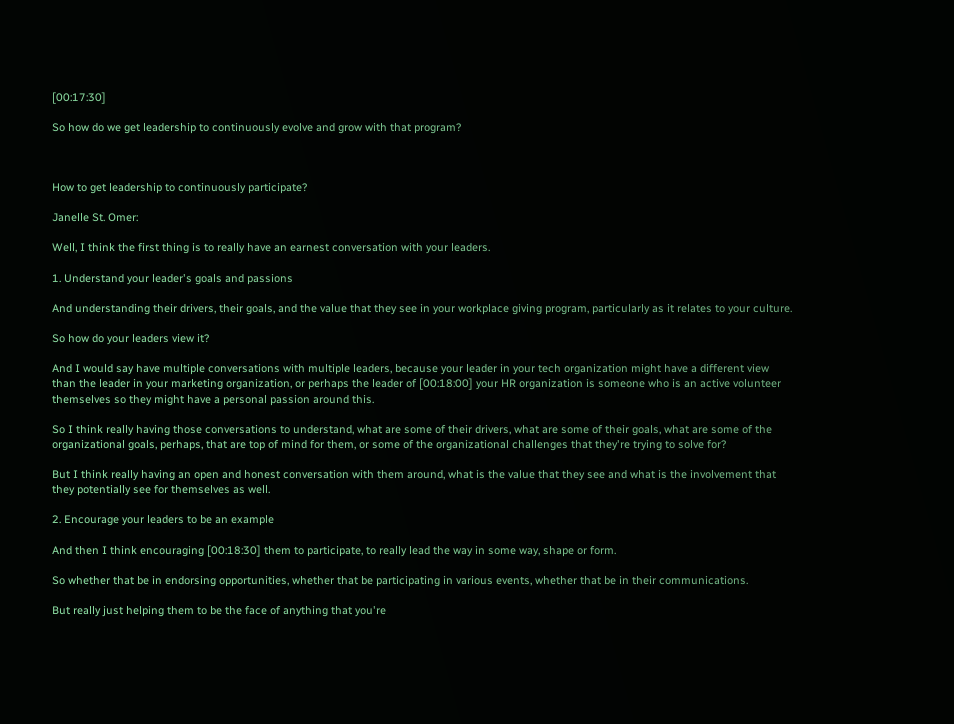[00:17:30]

So how do we get leadership to continuously evolve and grow with that program?



How to get leadership to continuously participate?

Janelle St. Omer:

Well, I think the first thing is to really have an earnest conversation with your leaders.

1. Understand your leader's goals and passions

And understanding their drivers, their goals, and the value that they see in your workplace giving program, particularly as it relates to your culture.

So how do your leaders view it?

And I would say have multiple conversations with multiple leaders, because your leader in your tech organization might have a different view than the leader in your marketing organization, or perhaps the leader of [00:18:00] your HR organization is someone who is an active volunteer themselves so they might have a personal passion around this.

So I think really having those conversations to understand, what are some of their drivers, what are some of their goals, what are some of the organizational goals, perhaps, that are top of mind for them, or some of the organizational challenges that they're trying to solve for?

But I think really having an open and honest conversation with them around, what is the value that they see and what is the involvement that they potentially see for themselves as well.

2. Encourage your leaders to be an example

And then I think encouraging [00:18:30] them to participate, to really lead the way in some way, shape or form.

So whether that be in endorsing opportunities, whether that be participating in various events, whether that be in their communications.

But really just helping them to be the face of anything that you're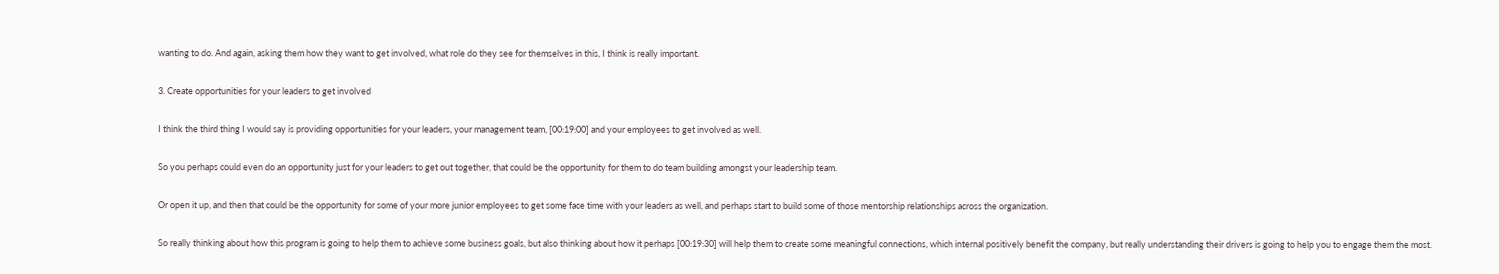wanting to do. And again, asking them how they want to get involved, what role do they see for themselves in this, I think is really important.

3. Create opportunities for your leaders to get involved

I think the third thing I would say is providing opportunities for your leaders, your management team, [00:19:00] and your employees to get involved as well.

So you perhaps could even do an opportunity just for your leaders to get out together, that could be the opportunity for them to do team building amongst your leadership team.

Or open it up, and then that could be the opportunity for some of your more junior employees to get some face time with your leaders as well, and perhaps start to build some of those mentorship relationships across the organization.

So really thinking about how this program is going to help them to achieve some business goals, but also thinking about how it perhaps [00:19:30] will help them to create some meaningful connections, which internal positively benefit the company, but really understanding their drivers is going to help you to engage them the most.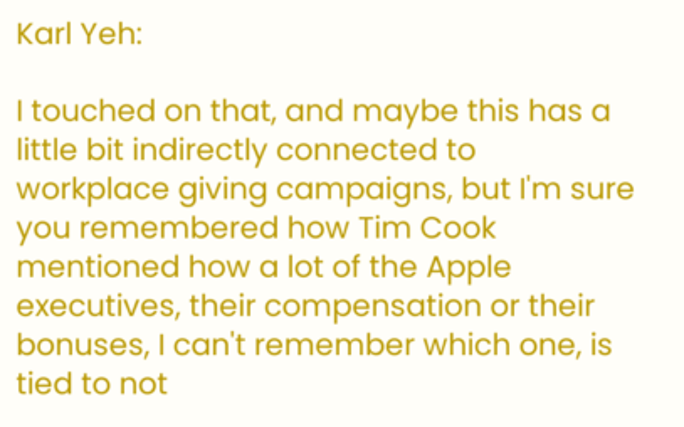Karl Yeh:

I touched on that, and maybe this has a little bit indirectly connected to workplace giving campaigns, but I'm sure you remembered how Tim Cook mentioned how a lot of the Apple executives, their compensation or their bonuses, I can't remember which one, is tied to not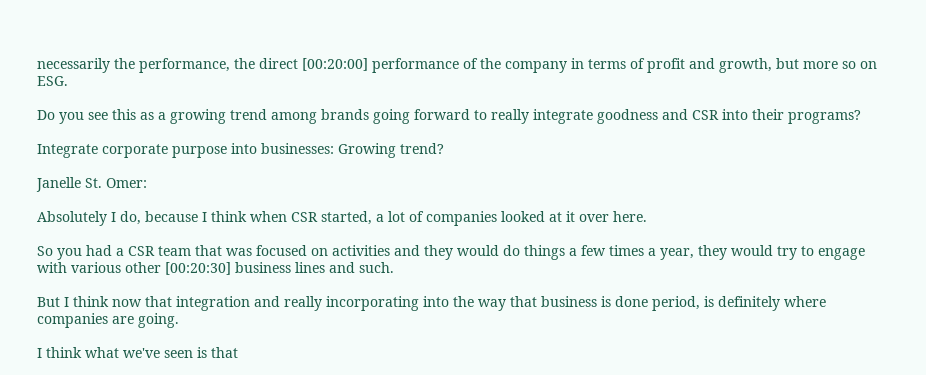necessarily the performance, the direct [00:20:00] performance of the company in terms of profit and growth, but more so on ESG.

Do you see this as a growing trend among brands going forward to really integrate goodness and CSR into their programs?

Integrate corporate purpose into businesses: Growing trend?

Janelle St. Omer:

Absolutely I do, because I think when CSR started, a lot of companies looked at it over here.

So you had a CSR team that was focused on activities and they would do things a few times a year, they would try to engage with various other [00:20:30] business lines and such.

But I think now that integration and really incorporating into the way that business is done period, is definitely where companies are going.

I think what we've seen is that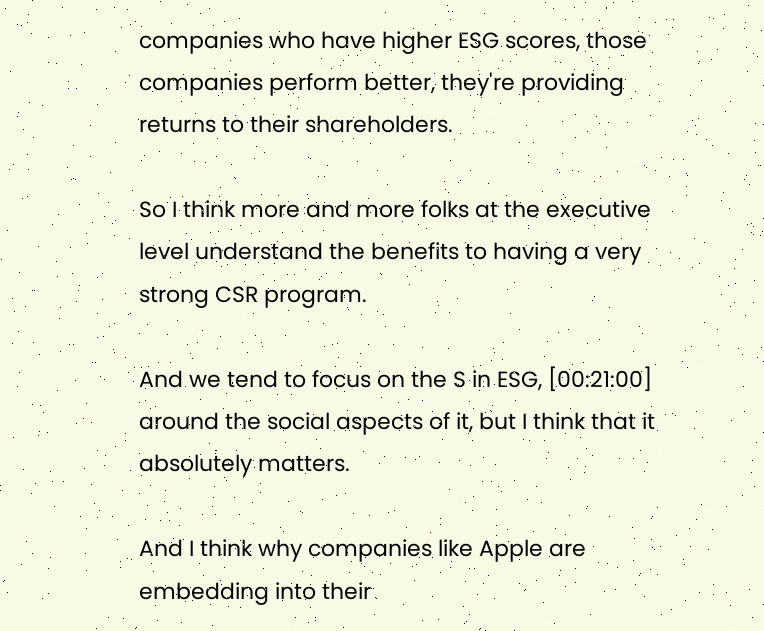companies who have higher ESG scores, those companies perform better, they're providing returns to their shareholders.

So I think more and more folks at the executive level understand the benefits to having a very strong CSR program.

And we tend to focus on the S in ESG, [00:21:00] around the social aspects of it, but I think that it absolutely matters.

And I think why companies like Apple are embedding into their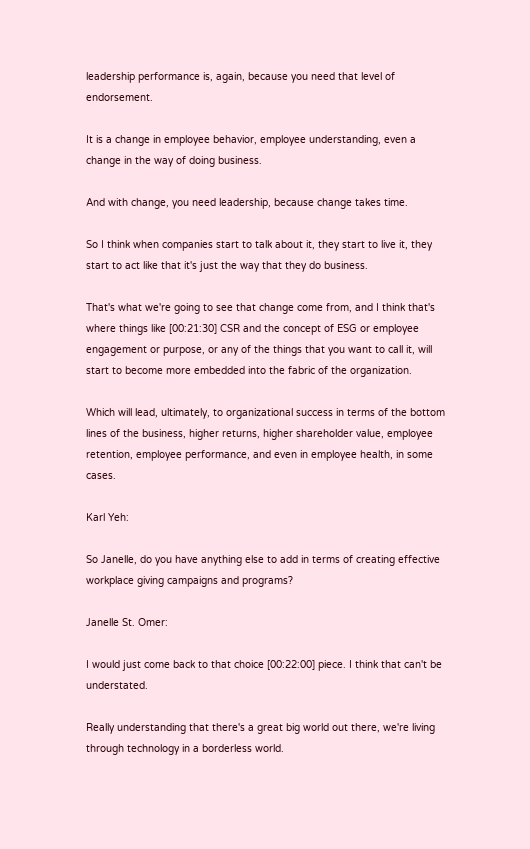leadership performance is, again, because you need that level of endorsement.

It is a change in employee behavior, employee understanding, even a change in the way of doing business.

And with change, you need leadership, because change takes time.

So I think when companies start to talk about it, they start to live it, they start to act like that it's just the way that they do business.

That's what we're going to see that change come from, and I think that's where things like [00:21:30] CSR and the concept of ESG or employee engagement or purpose, or any of the things that you want to call it, will start to become more embedded into the fabric of the organization.

Which will lead, ultimately, to organizational success in terms of the bottom lines of the business, higher returns, higher shareholder value, employee retention, employee performance, and even in employee health, in some cases.

Karl Yeh:

So Janelle, do you have anything else to add in terms of creating effective workplace giving campaigns and programs?

Janelle St. Omer:

I would just come back to that choice [00:22:00] piece. I think that can't be understated.

Really understanding that there's a great big world out there, we're living through technology in a borderless world.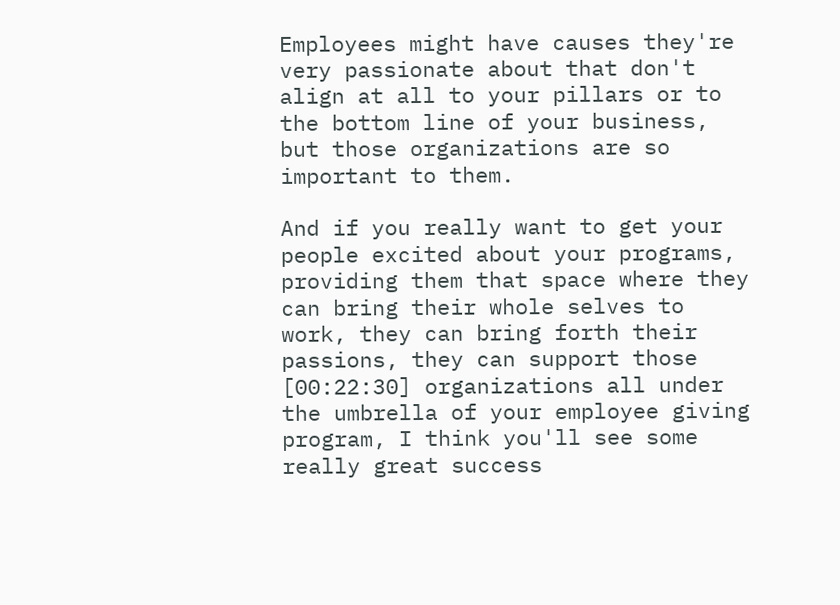Employees might have causes they're very passionate about that don't align at all to your pillars or to the bottom line of your business, but those organizations are so important to them.

And if you really want to get your people excited about your programs, providing them that space where they can bring their whole selves to work, they can bring forth their passions, they can support those [00:22:30] organizations all under the umbrella of your employee giving program, I think you'll see some really great success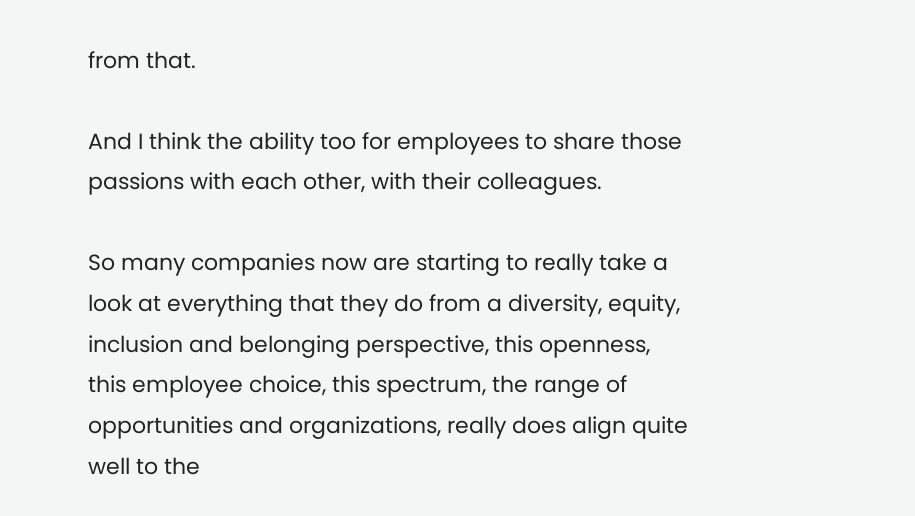from that.

And I think the ability too for employees to share those passions with each other, with their colleagues.

So many companies now are starting to really take a look at everything that they do from a diversity, equity, inclusion and belonging perspective, this openness, this employee choice, this spectrum, the range of opportunities and organizations, really does align quite well to the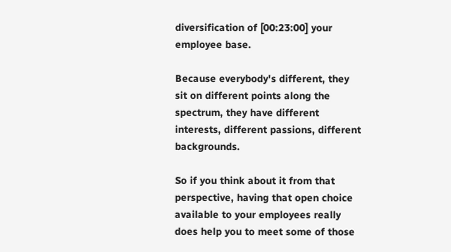diversification of [00:23:00] your employee base.

Because everybody's different, they sit on different points along the spectrum, they have different interests, different passions, different backgrounds.

So if you think about it from that perspective, having that open choice available to your employees really does help you to meet some of those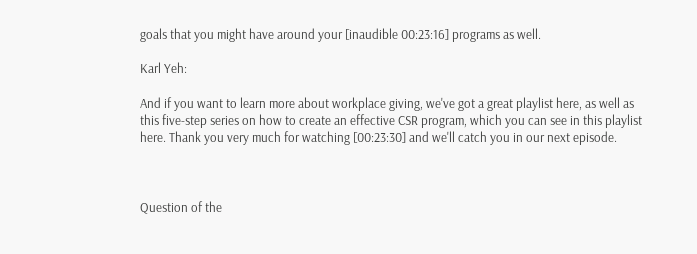goals that you might have around your [inaudible 00:23:16] programs as well.

Karl Yeh:

And if you want to learn more about workplace giving, we've got a great playlist here, as well as this five-step series on how to create an effective CSR program, which you can see in this playlist here. Thank you very much for watching [00:23:30] and we'll catch you in our next episode.



Question of the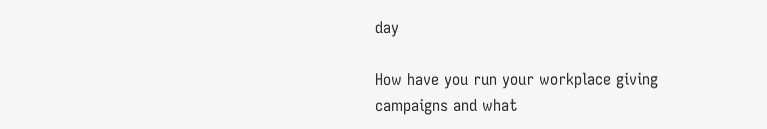day

How have you run your workplace giving campaigns and what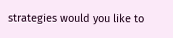strategies would you like to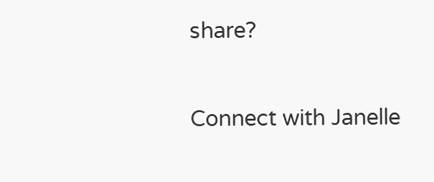share?

Connect with Janelle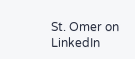St. Omer on LinkedIn